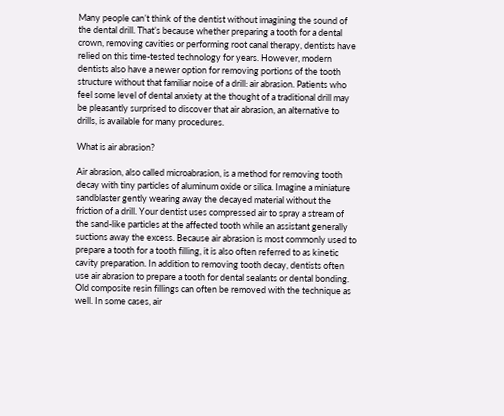Many people can’t think of the dentist without imagining the sound of the dental drill. That’s because whether preparing a tooth for a dental crown, removing cavities or performing root canal therapy, dentists have relied on this time-tested technology for years. However, modern dentists also have a newer option for removing portions of the tooth structure without that familiar noise of a drill: air abrasion. Patients who feel some level of dental anxiety at the thought of a traditional drill may be pleasantly surprised to discover that air abrasion, an alternative to drills, is available for many procedures.

What is air abrasion?

Air abrasion, also called microabrasion, is a method for removing tooth decay with tiny particles of aluminum oxide or silica. Imagine a miniature sandblaster gently wearing away the decayed material without the friction of a drill. Your dentist uses compressed air to spray a stream of the sand-like particles at the affected tooth while an assistant generally suctions away the excess. Because air abrasion is most commonly used to prepare a tooth for a tooth filling, it is also often referred to as kinetic cavity preparation. In addition to removing tooth decay, dentists often use air abrasion to prepare a tooth for dental sealants or dental bonding. Old composite resin fillings can often be removed with the technique as well. In some cases, air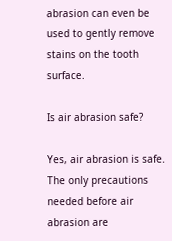abrasion can even be used to gently remove stains on the tooth surface.

Is air abrasion safe?

Yes, air abrasion is safe. The only precautions needed before air abrasion are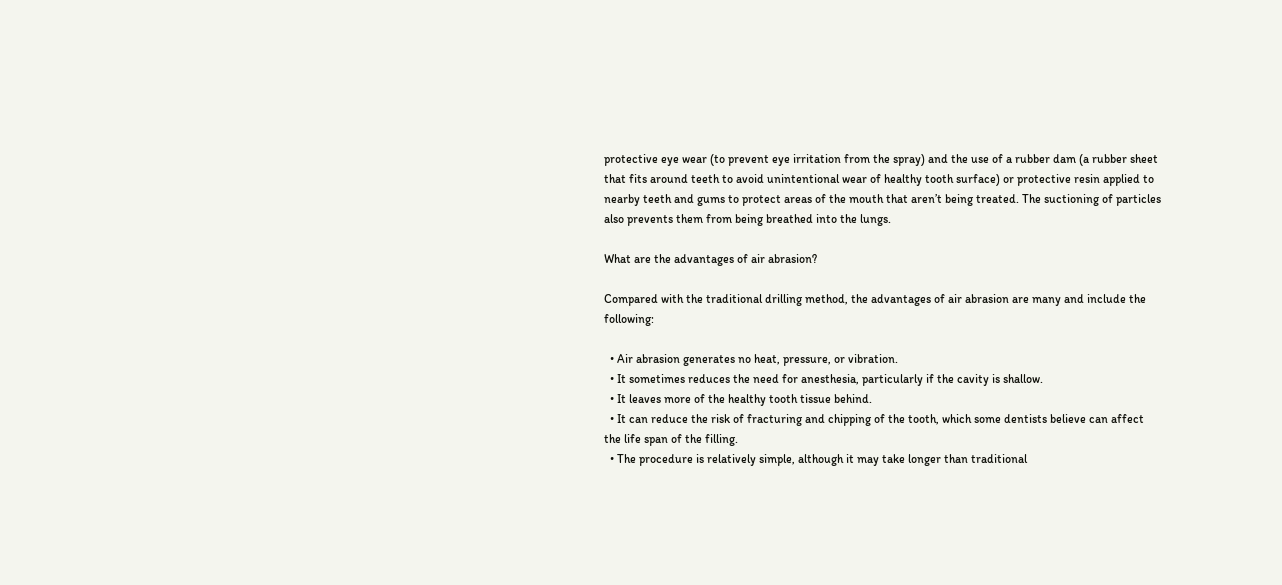protective eye wear (to prevent eye irritation from the spray) and the use of a rubber dam (a rubber sheet that fits around teeth to avoid unintentional wear of healthy tooth surface) or protective resin applied to nearby teeth and gums to protect areas of the mouth that aren’t being treated. The suctioning of particles also prevents them from being breathed into the lungs.

What are the advantages of air abrasion?

Compared with the traditional drilling method, the advantages of air abrasion are many and include the following:

  • Air abrasion generates no heat, pressure, or vibration.
  • It sometimes reduces the need for anesthesia, particularly if the cavity is shallow.
  • It leaves more of the healthy tooth tissue behind.
  • It can reduce the risk of fracturing and chipping of the tooth, which some dentists believe can affect the life span of the filling.
  • The procedure is relatively simple, although it may take longer than traditional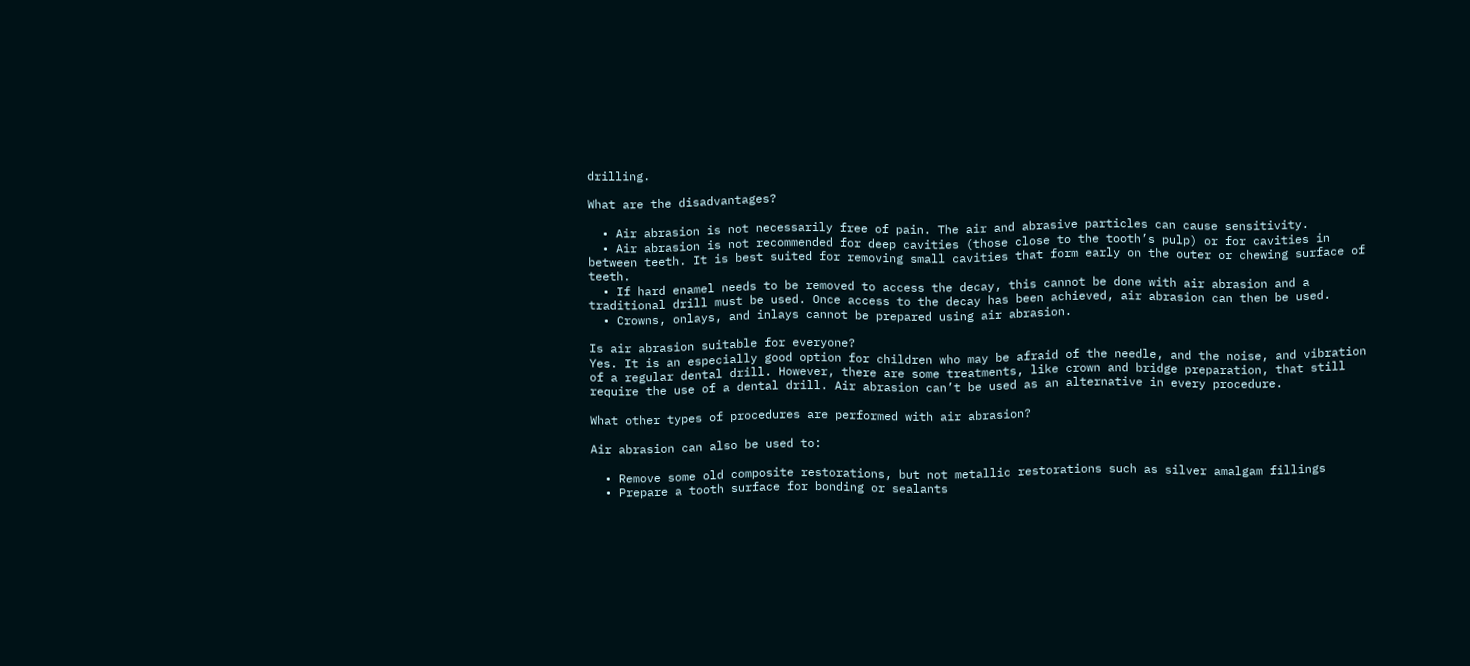drilling.

What are the disadvantages?

  • Air abrasion is not necessarily free of pain. The air and abrasive particles can cause sensitivity.
  • Air abrasion is not recommended for deep cavities (those close to the tooth’s pulp) or for cavities in between teeth. It is best suited for removing small cavities that form early on the outer or chewing surface of teeth.
  • If hard enamel needs to be removed to access the decay, this cannot be done with air abrasion and a traditional drill must be used. Once access to the decay has been achieved, air abrasion can then be used.
  • Crowns, onlays, and inlays cannot be prepared using air abrasion.

Is air abrasion suitable for everyone?
Yes. It is an especially good option for children who may be afraid of the needle, and the noise, and vibration of a regular dental drill. However, there are some treatments, like crown and bridge preparation, that still require the use of a dental drill. Air abrasion can’t be used as an alternative in every procedure.

What other types of procedures are performed with air abrasion?

Air abrasion can also be used to:

  • Remove some old composite restorations, but not metallic restorations such as silver amalgam fillings
  • Prepare a tooth surface for bonding or sealants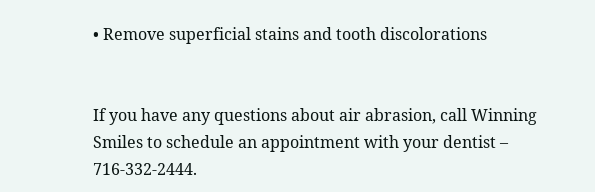• Remove superficial stains and tooth discolorations


If you have any questions about air abrasion, call Winning Smiles to schedule an appointment with your dentist – 716-332-2444.